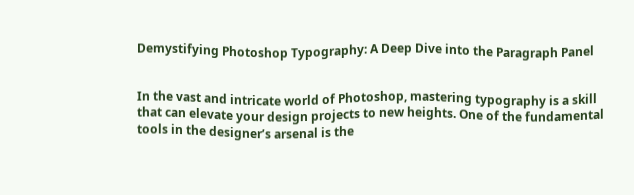Demystifying Photoshop Typography: A Deep Dive into the Paragraph Panel


In the vast and intricate world of Photoshop, mastering typography is a skill that can elevate your design projects to new heights. One of the fundamental tools in the designer’s arsenal is the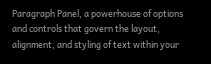Paragraph Panel, a powerhouse of options and controls that govern the layout, alignment, and styling of text within your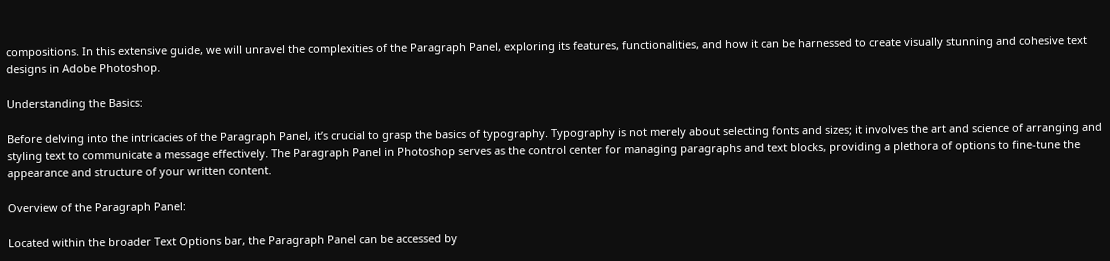compositions. In this extensive guide, we will unravel the complexities of the Paragraph Panel, exploring its features, functionalities, and how it can be harnessed to create visually stunning and cohesive text designs in Adobe Photoshop.

Understanding the Basics:

Before delving into the intricacies of the Paragraph Panel, it’s crucial to grasp the basics of typography. Typography is not merely about selecting fonts and sizes; it involves the art and science of arranging and styling text to communicate a message effectively. The Paragraph Panel in Photoshop serves as the control center for managing paragraphs and text blocks, providing a plethora of options to fine-tune the appearance and structure of your written content.

Overview of the Paragraph Panel:

Located within the broader Text Options bar, the Paragraph Panel can be accessed by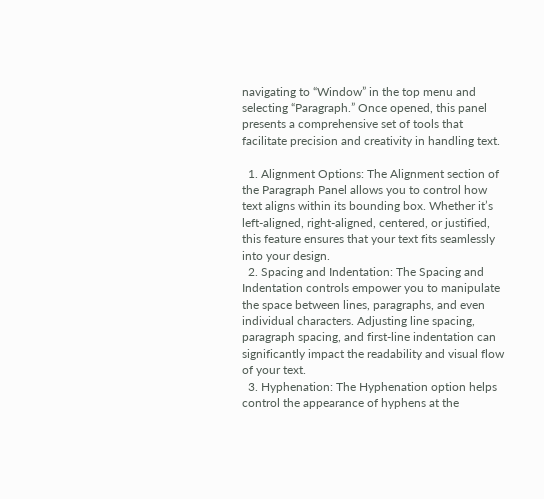navigating to “Window” in the top menu and selecting “Paragraph.” Once opened, this panel presents a comprehensive set of tools that facilitate precision and creativity in handling text.

  1. Alignment Options: The Alignment section of the Paragraph Panel allows you to control how text aligns within its bounding box. Whether it’s left-aligned, right-aligned, centered, or justified, this feature ensures that your text fits seamlessly into your design.
  2. Spacing and Indentation: The Spacing and Indentation controls empower you to manipulate the space between lines, paragraphs, and even individual characters. Adjusting line spacing, paragraph spacing, and first-line indentation can significantly impact the readability and visual flow of your text.
  3. Hyphenation: The Hyphenation option helps control the appearance of hyphens at the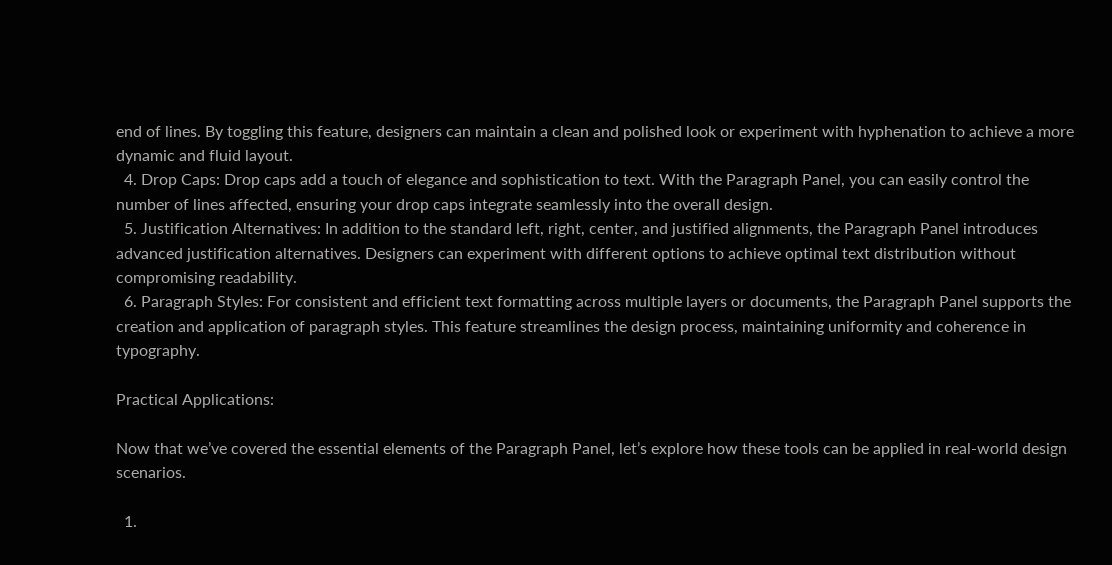end of lines. By toggling this feature, designers can maintain a clean and polished look or experiment with hyphenation to achieve a more dynamic and fluid layout.
  4. Drop Caps: Drop caps add a touch of elegance and sophistication to text. With the Paragraph Panel, you can easily control the number of lines affected, ensuring your drop caps integrate seamlessly into the overall design.
  5. Justification Alternatives: In addition to the standard left, right, center, and justified alignments, the Paragraph Panel introduces advanced justification alternatives. Designers can experiment with different options to achieve optimal text distribution without compromising readability.
  6. Paragraph Styles: For consistent and efficient text formatting across multiple layers or documents, the Paragraph Panel supports the creation and application of paragraph styles. This feature streamlines the design process, maintaining uniformity and coherence in typography.

Practical Applications:

Now that we’ve covered the essential elements of the Paragraph Panel, let’s explore how these tools can be applied in real-world design scenarios.

  1.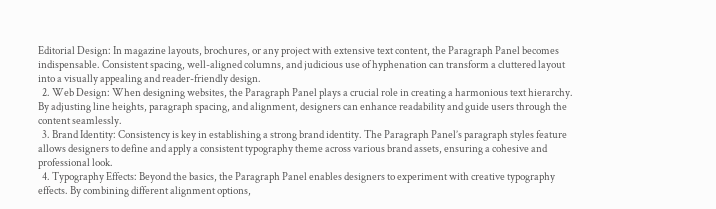Editorial Design: In magazine layouts, brochures, or any project with extensive text content, the Paragraph Panel becomes indispensable. Consistent spacing, well-aligned columns, and judicious use of hyphenation can transform a cluttered layout into a visually appealing and reader-friendly design.
  2. Web Design: When designing websites, the Paragraph Panel plays a crucial role in creating a harmonious text hierarchy. By adjusting line heights, paragraph spacing, and alignment, designers can enhance readability and guide users through the content seamlessly.
  3. Brand Identity: Consistency is key in establishing a strong brand identity. The Paragraph Panel’s paragraph styles feature allows designers to define and apply a consistent typography theme across various brand assets, ensuring a cohesive and professional look.
  4. Typography Effects: Beyond the basics, the Paragraph Panel enables designers to experiment with creative typography effects. By combining different alignment options,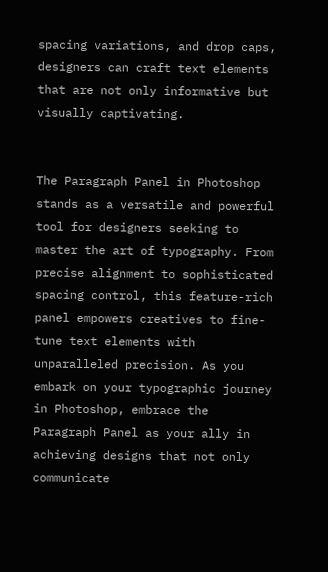spacing variations, and drop caps, designers can craft text elements that are not only informative but visually captivating.


The Paragraph Panel in Photoshop stands as a versatile and powerful tool for designers seeking to master the art of typography. From precise alignment to sophisticated spacing control, this feature-rich panel empowers creatives to fine-tune text elements with unparalleled precision. As you embark on your typographic journey in Photoshop, embrace the Paragraph Panel as your ally in achieving designs that not only communicate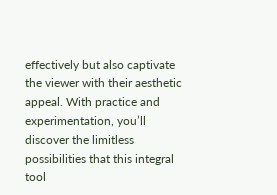effectively but also captivate the viewer with their aesthetic appeal. With practice and experimentation, you’ll discover the limitless possibilities that this integral tool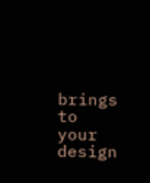brings to your design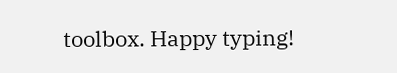toolbox. Happy typing!